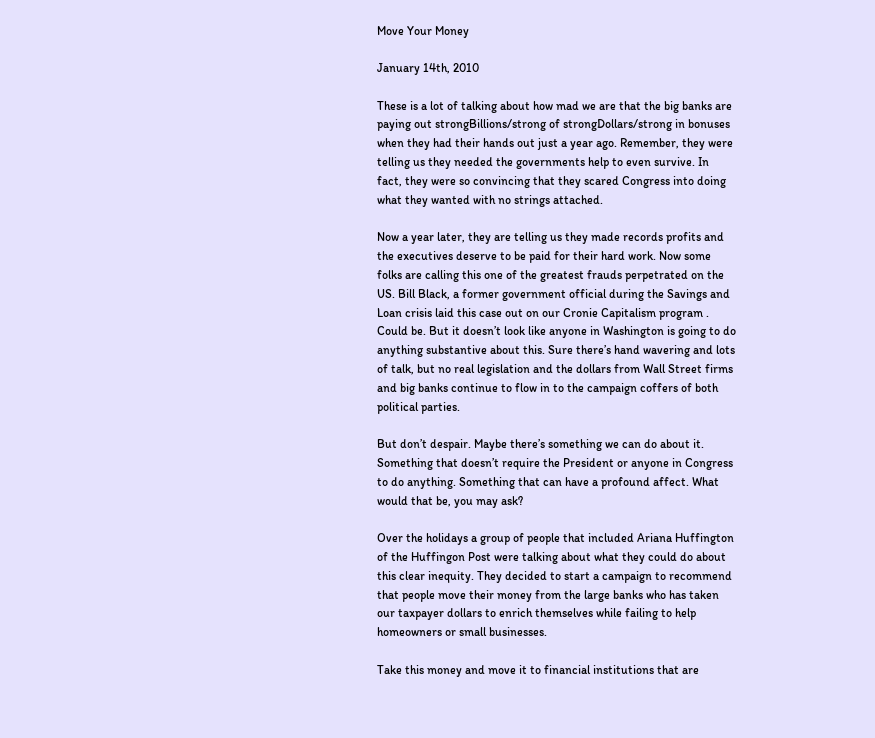Move Your Money

January 14th, 2010

These is a lot of talking about how mad we are that the big banks are paying out strongBillions/strong of strongDollars/strong in bonuses when they had their hands out just a year ago. Remember, they were telling us they needed the governments help to even survive. In fact, they were so convincing that they scared Congress into doing what they wanted with no strings attached.

Now a year later, they are telling us they made records profits and the executives deserve to be paid for their hard work. Now some folks are calling this one of the greatest frauds perpetrated on the US. Bill Black, a former government official during the Savings and Loan crisis laid this case out on our Cronie Capitalism program . Could be. But it doesn’t look like anyone in Washington is going to do anything substantive about this. Sure there’s hand wavering and lots of talk, but no real legislation and the dollars from Wall Street firms and big banks continue to flow in to the campaign coffers of both political parties.

But don’t despair. Maybe there’s something we can do about it. Something that doesn’t require the President or anyone in Congress to do anything. Something that can have a profound affect. What would that be, you may ask?

Over the holidays a group of people that included Ariana Huffington of the Huffingon Post were talking about what they could do about this clear inequity. They decided to start a campaign to recommend that people move their money from the large banks who has taken our taxpayer dollars to enrich themselves while failing to help homeowners or small businesses.

Take this money and move it to financial institutions that are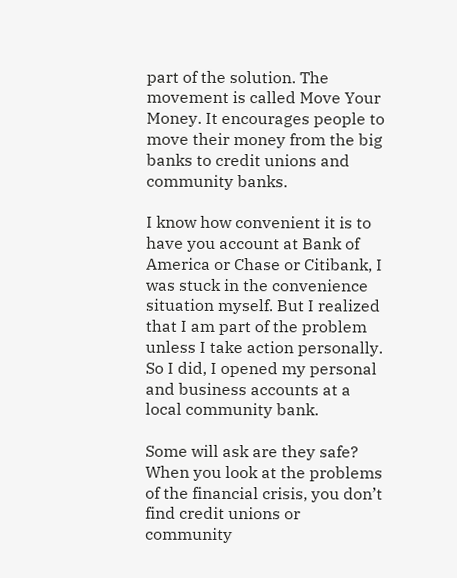part of the solution. The movement is called Move Your Money. It encourages people to move their money from the big banks to credit unions and community banks.

I know how convenient it is to have you account at Bank of America or Chase or Citibank, I was stuck in the convenience situation myself. But I realized that I am part of the problem unless I take action personally. So I did, I opened my personal and business accounts at a local community bank.

Some will ask are they safe? When you look at the problems of the financial crisis, you don’t find credit unions or community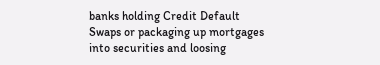banks holding Credit Default Swaps or packaging up mortgages into securities and loosing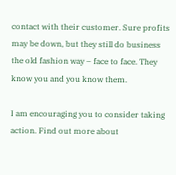contact with their customer. Sure profits may be down, but they still do business the old fashion way – face to face. They know you and you know them.

I am encouraging you to consider taking action. Find out more about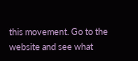this movement. Go to the website and see what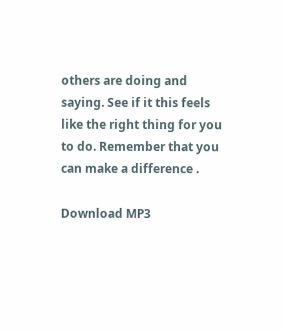others are doing and saying. See if it this feels like the right thing for you to do. Remember that you can make a difference .

Download MP3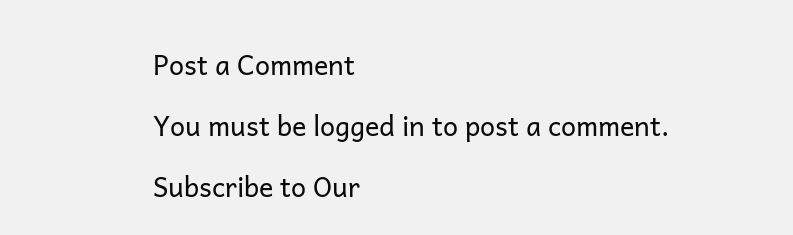Post a Comment

You must be logged in to post a comment.

Subscribe to Our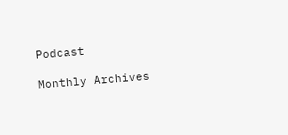Podcast

Monthly Archives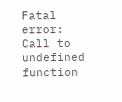Fatal error: Call to undefined function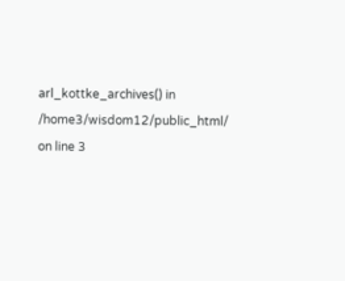arl_kottke_archives() in /home3/wisdom12/public_html/ on line 3